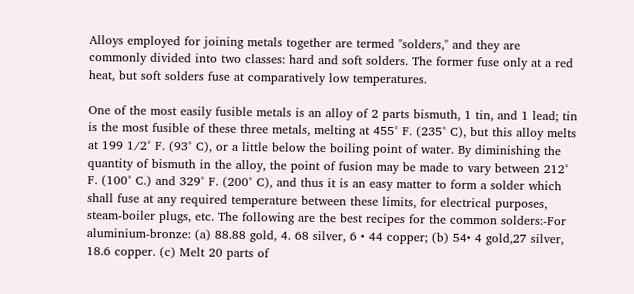Alloys employed for joining metals together are termed "solders," and they are commonly divided into two classes: hard and soft solders. The former fuse only at a red heat, but soft solders fuse at comparatively low temperatures.

One of the most easily fusible metals is an alloy of 2 parts bismuth, 1 tin, and 1 lead; tin is the most fusible of these three metals, melting at 455° F. (235° C), but this alloy melts at 199 1/2° F. (93° C), or a little below the boiling point of water. By diminishing the quantity of bismuth in the alloy, the point of fusion may be made to vary between 212° F. (100° C.) and 329° F. (200° C), and thus it is an easy matter to form a solder which shall fuse at any required temperature between these limits, for electrical purposes, steam-boiler plugs, etc. The following are the best recipes for the common solders:-For aluminium-bronze: (a) 88.88 gold, 4. 68 silver, 6 • 44 copper; (b) 54• 4 gold,27 silver, 18.6 copper. (c) Melt 20 parts of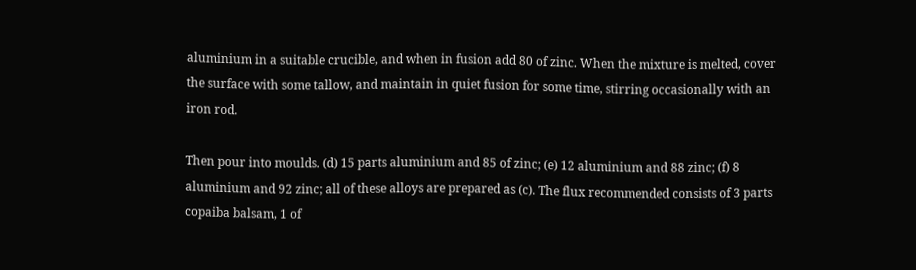aluminium in a suitable crucible, and when in fusion add 80 of zinc. When the mixture is melted, cover the surface with some tallow, and maintain in quiet fusion for some time, stirring occasionally with an iron rod.

Then pour into moulds. (d) 15 parts aluminium and 85 of zinc; (e) 12 aluminium and 88 zinc; (f) 8 aluminium and 92 zinc; all of these alloys are prepared as (c). The flux recommended consists of 3 parts copaiba balsam, 1 of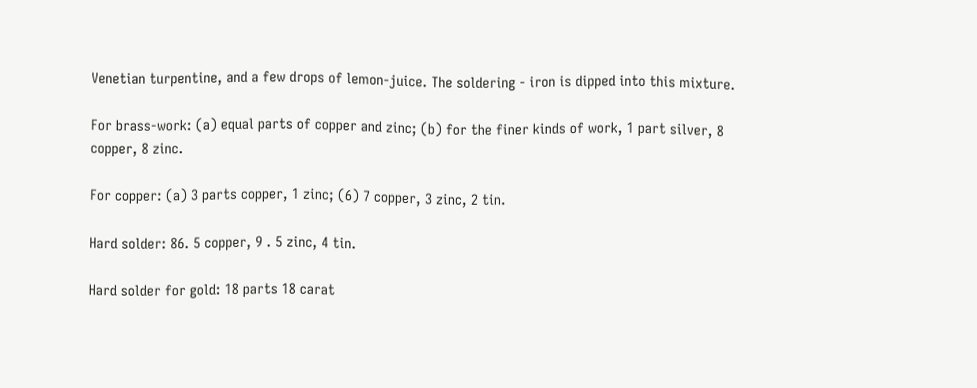Venetian turpentine, and a few drops of lemon-juice. The soldering - iron is dipped into this mixture.

For brass-work: (a) equal parts of copper and zinc; (b) for the finer kinds of work, 1 part silver, 8 copper, 8 zinc.

For copper: (a) 3 parts copper, 1 zinc; (6) 7 copper, 3 zinc, 2 tin.

Hard solder: 86. 5 copper, 9 . 5 zinc, 4 tin.

Hard solder for gold: 18 parts 18 carat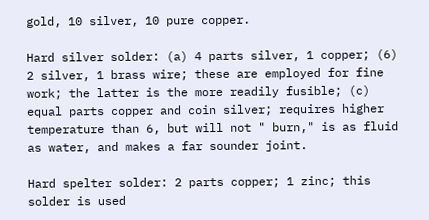gold, 10 silver, 10 pure copper.

Hard silver solder: (a) 4 parts silver, 1 copper; (6) 2 silver, 1 brass wire; these are employed for fine work; the latter is the more readily fusible; (c) equal parts copper and coin silver; requires higher temperature than 6, but will not " burn," is as fluid as water, and makes a far sounder joint.

Hard spelter solder: 2 parts copper; 1 zinc; this solder is used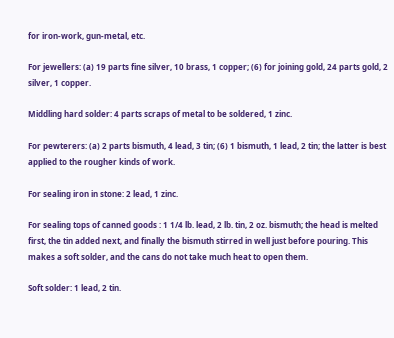for iron-work, gun-metal, etc.

For jewellers: (a) 19 parts fine silver, 10 brass, 1 copper; (6) for joining gold, 24 parts gold, 2 silver, 1 copper.

Middling hard solder: 4 parts scraps of metal to be soldered, 1 zinc.

For pewterers: (a) 2 parts bismuth, 4 lead, 3 tin; (6) 1 bismuth, 1 lead, 2 tin; the latter is best applied to the rougher kinds of work.

For sealing iron in stone: 2 lead, 1 zinc.

For sealing tops of canned goods : 1 1/4 lb. lead, 2 lb. tin, 2 oz. bismuth; the head is melted first, the tin added next, and finally the bismuth stirred in well just before pouring. This makes a soft solder, and the cans do not take much heat to open them.

Soft solder: 1 lead, 2 tin.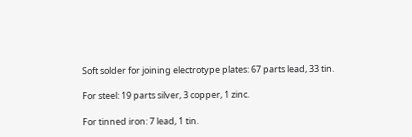Soft solder for joining electrotype plates: 67 parts lead, 33 tin.

For steel: 19 parts silver, 3 copper, 1 zinc.

For tinned iron: 7 lead, 1 tin.